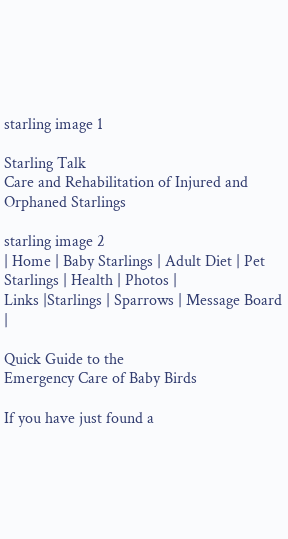starling image 1

Starling Talk
Care and Rehabilitation of Injured and
Orphaned Starlings

starling image 2
| Home | Baby Starlings | Adult Diet | Pet Starlings | Health | Photos |
Links |Starlings | Sparrows | Message Board |

Quick Guide to the
Emergency Care of Baby Birds

If you have just found a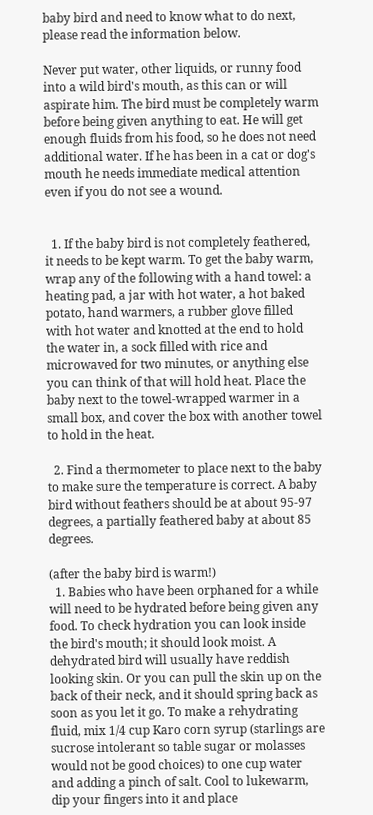baby bird and need to know what to do next, please read the information below.

Never put water, other liquids, or runny food into a wild bird's mouth, as this can or will aspirate him. The bird must be completely warm before being given anything to eat. He will get enough fluids from his food, so he does not need additional water. If he has been in a cat or dog's mouth he needs immediate medical attention even if you do not see a wound.


  1. If the baby bird is not completely feathered, it needs to be kept warm. To get the baby warm, wrap any of the following with a hand towel: a heating pad, a jar with hot water, a hot baked potato, hand warmers, a rubber glove filled with hot water and knotted at the end to hold the water in, a sock filled with rice and microwaved for two minutes, or anything else you can think of that will hold heat. Place the baby next to the towel-wrapped warmer in a small box, and cover the box with another towel to hold in the heat.

  2. Find a thermometer to place next to the baby to make sure the temperature is correct. A baby bird without feathers should be at about 95-97 degrees, a partially feathered baby at about 85 degrees.

(after the baby bird is warm!)
  1. Babies who have been orphaned for a while will need to be hydrated before being given any food. To check hydration you can look inside the bird's mouth; it should look moist. A dehydrated bird will usually have reddish looking skin. Or you can pull the skin up on the back of their neck, and it should spring back as soon as you let it go. To make a rehydrating fluid, mix 1/4 cup Karo corn syrup (starlings are sucrose intolerant so table sugar or molasses would not be good choices) to one cup water and adding a pinch of salt. Cool to lukewarm, dip your fingers into it and place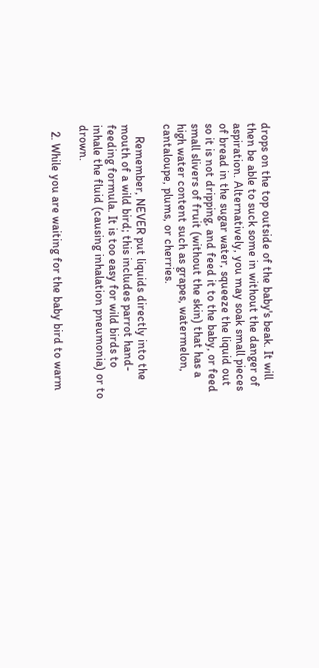drops on the top outside of the baby's beak. It will then be able to suck some in without the danger of aspiration. Alternatively, you may soak small pieces of bread in the sugar water, squeeze the liquid out so it is not dripping, and feed it to the baby, or feed small slivers of fruit (without the skin) that has a high water content such as grapes, watermelon, cantaloupe, plums, or cherries.

    Remember, NEVER put liquids directly into the mouth of a wild bird; this includes parrot hand-feeding formula. It is too easy for wild birds to inhale the fluid (causing inhalation pneumonia) or to drown.

  2. While you are waiting for the baby bird to warm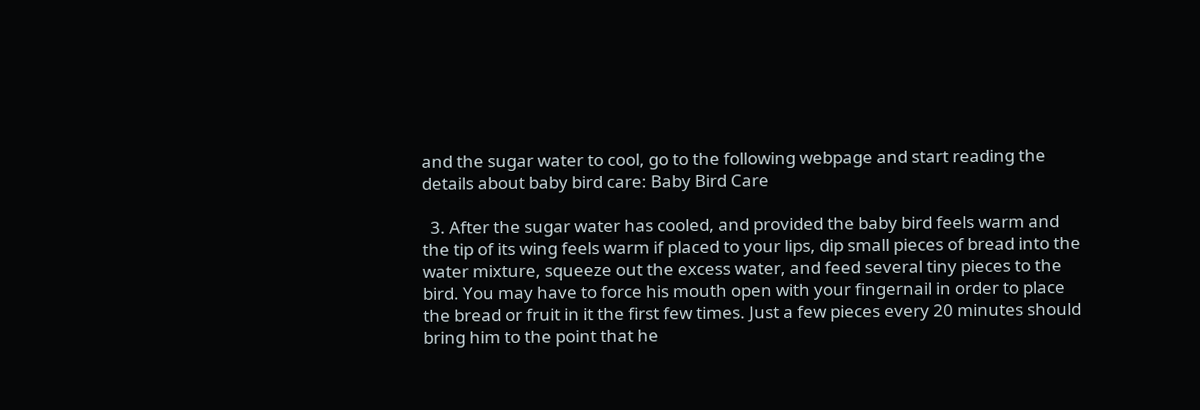and the sugar water to cool, go to the following webpage and start reading the details about baby bird care: Baby Bird Care

  3. After the sugar water has cooled, and provided the baby bird feels warm and the tip of its wing feels warm if placed to your lips, dip small pieces of bread into the water mixture, squeeze out the excess water, and feed several tiny pieces to the bird. You may have to force his mouth open with your fingernail in order to place the bread or fruit in it the first few times. Just a few pieces every 20 minutes should bring him to the point that he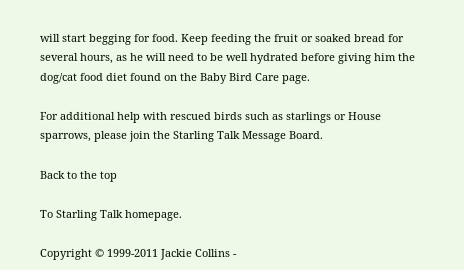will start begging for food. Keep feeding the fruit or soaked bread for several hours, as he will need to be well hydrated before giving him the dog/cat food diet found on the Baby Bird Care page.

For additional help with rescued birds such as starlings or House sparrows, please join the Starling Talk Message Board.

Back to the top

To Starling Talk homepage.

Copyright © 1999-2011 Jackie Collins -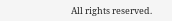All rights reserved.